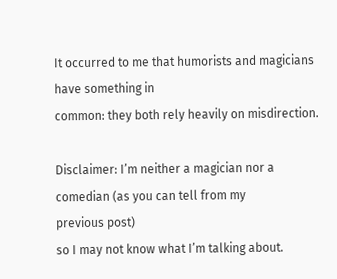It occurred to me that humorists and magicians have something in
common: they both rely heavily on misdirection.

Disclaimer: I’m neither a magician nor a comedian (as you can tell from my
previous post)
so I may not know what I’m talking about.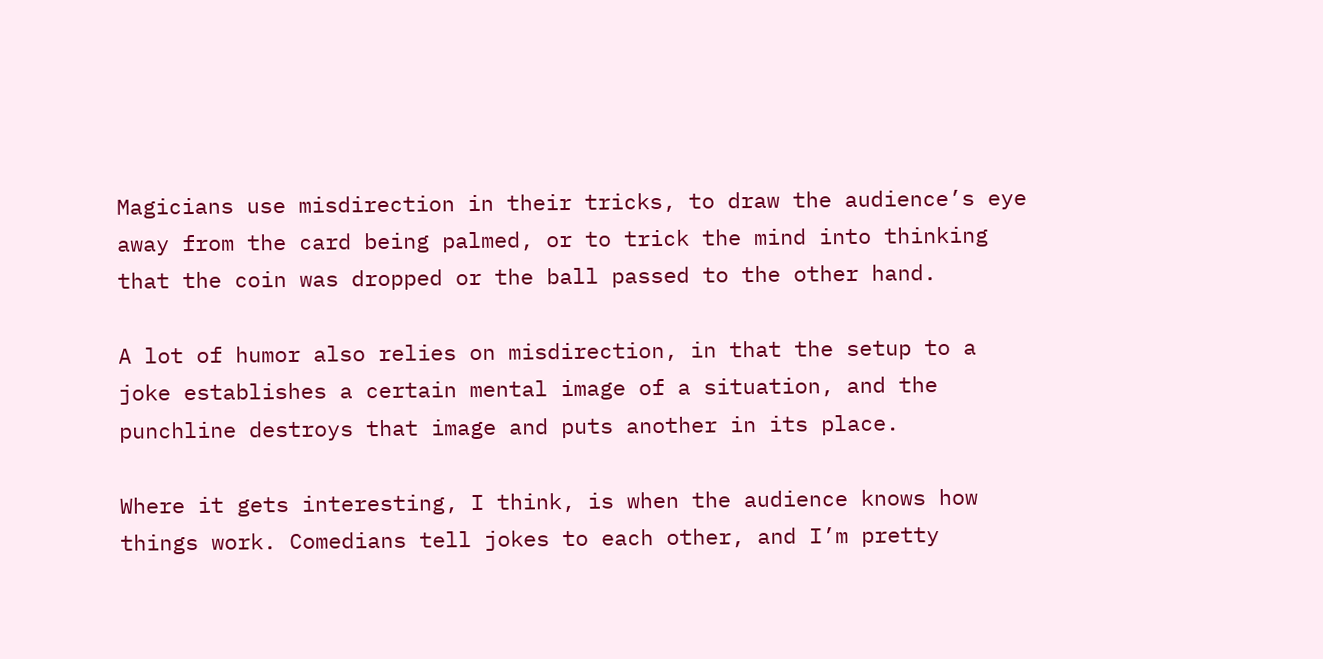Magicians use misdirection in their tricks, to draw the audience’s eye
away from the card being palmed, or to trick the mind into thinking
that the coin was dropped or the ball passed to the other hand.

A lot of humor also relies on misdirection, in that the setup to a
joke establishes a certain mental image of a situation, and the
punchline destroys that image and puts another in its place.

Where it gets interesting, I think, is when the audience knows how
things work. Comedians tell jokes to each other, and I’m pretty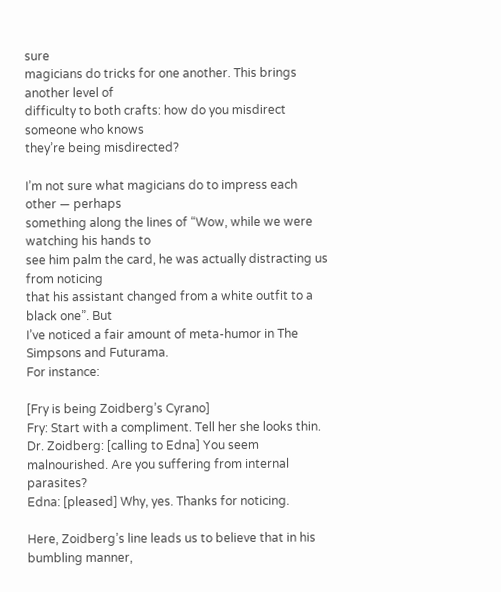sure
magicians do tricks for one another. This brings another level of
difficulty to both crafts: how do you misdirect someone who knows
they’re being misdirected?

I’m not sure what magicians do to impress each other — perhaps
something along the lines of “Wow, while we were watching his hands to
see him palm the card, he was actually distracting us from noticing
that his assistant changed from a white outfit to a black one”. But
I’ve noticed a fair amount of meta-humor in The Simpsons and Futurama.
For instance:

[Fry is being Zoidberg’s Cyrano]
Fry: Start with a compliment. Tell her she looks thin.
Dr. Zoidberg: [calling to Edna] You seem malnourished. Are you suffering from internal parasites?
Edna: [pleased] Why, yes. Thanks for noticing.

Here, Zoidberg’s line leads us to believe that in his bumbling manner,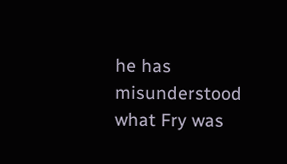he has misunderstood what Fry was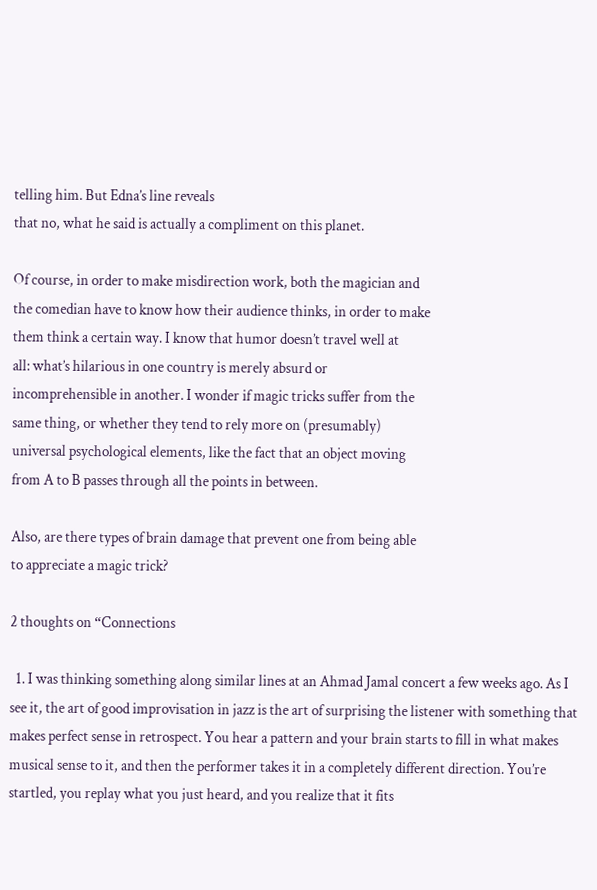telling him. But Edna’s line reveals
that no, what he said is actually a compliment on this planet.

Of course, in order to make misdirection work, both the magician and
the comedian have to know how their audience thinks, in order to make
them think a certain way. I know that humor doesn’t travel well at
all: what’s hilarious in one country is merely absurd or
incomprehensible in another. I wonder if magic tricks suffer from the
same thing, or whether they tend to rely more on (presumably)
universal psychological elements, like the fact that an object moving
from A to B passes through all the points in between.

Also, are there types of brain damage that prevent one from being able
to appreciate a magic trick?

2 thoughts on “Connections

  1. I was thinking something along similar lines at an Ahmad Jamal concert a few weeks ago. As I see it, the art of good improvisation in jazz is the art of surprising the listener with something that makes perfect sense in retrospect. You hear a pattern and your brain starts to fill in what makes musical sense to it, and then the performer takes it in a completely different direction. You’re startled, you replay what you just heard, and you realize that it fits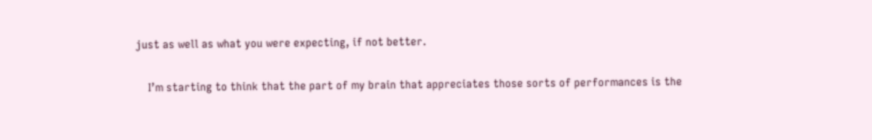just as well as what you were expecting, if not better.

    I’m starting to think that the part of my brain that appreciates those sorts of performances is the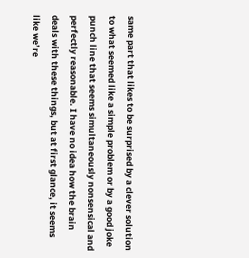same part that likes to be surprised by a clever solution to what seemed like a simple problem or by a good joke punch line that seems simultaneously nonsensical and perfectly reasonable. I have no idea how the brain deals with these things, but at first glance, it seems like we’re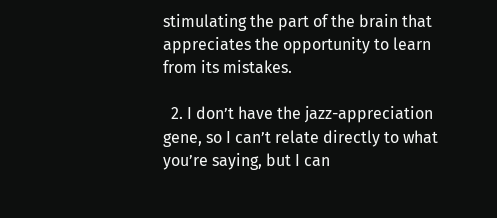stimulating the part of the brain that appreciates the opportunity to learn from its mistakes.

  2. I don’t have the jazz-appreciation gene, so I can’t relate directly to what you’re saying, but I can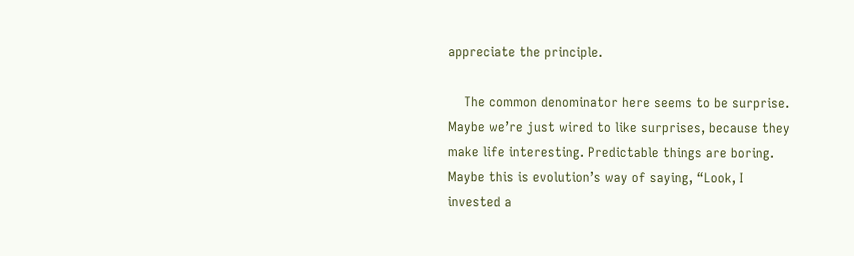appreciate the principle.

    The common denominator here seems to be surprise. Maybe we’re just wired to like surprises, because they make life interesting. Predictable things are boring. Maybe this is evolution’s way of saying, “Look, I invested a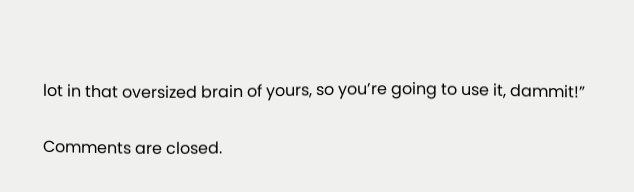lot in that oversized brain of yours, so you’re going to use it, dammit!”

Comments are closed.